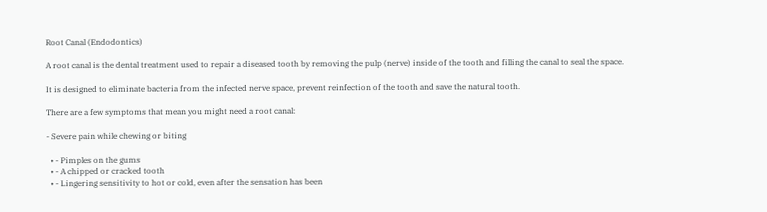Root Canal (Endodontics)

A root canal is the dental treatment used to repair a diseased tooth by removing the pulp (nerve) inside of the tooth and filling the canal to seal the space.

It is designed to eliminate bacteria from the infected nerve space, prevent reinfection of the tooth and save the natural tooth.

There are a few symptoms that mean you might need a root canal:

- Severe pain while chewing or biting

  • - Pimples on the gums
  • - A chipped or cracked tooth
  • - Lingering sensitivity to hot or cold, even after the sensation has been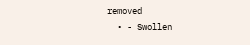removed
  • - Swollen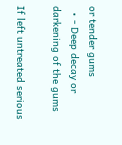or tender gums
  • - Deep decay or darkening of the gums

If left untreated serious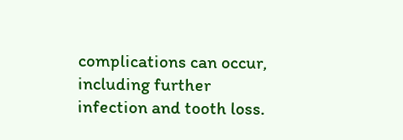complications can occur, including further infection and tooth loss.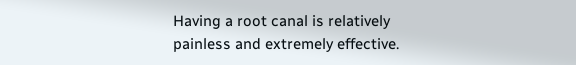Having a root canal is relatively painless and extremely effective.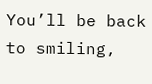You’ll be back to smiling,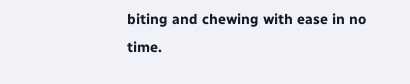biting and chewing with ease in no time.